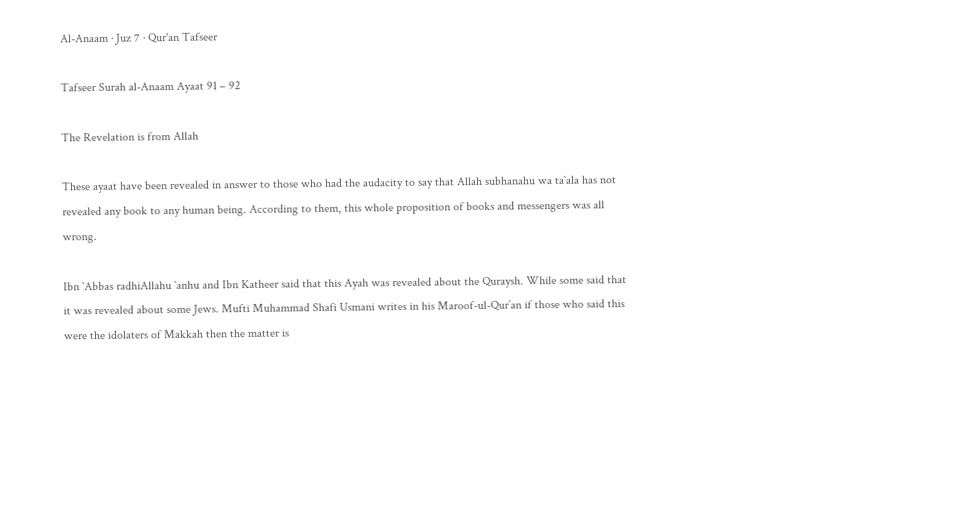Al-Anaam · Juz 7 · Qur'an Tafseer

Tafseer Surah al-Anaam Ayaat 91 – 92

The Revelation is from Allah

These ayaat have been revealed in answer to those who had the audacity to say that Allah subhanahu wa ta`ala has not revealed any book to any human being. According to them, this whole proposition of books and messengers was all wrong.

Ibn `Abbas radhiAllahu `anhu and Ibn Katheer said that this Ayah was revealed about the Quraysh. While some said that it was revealed about some Jews. Mufti Muhammad Shafi Usmani writes in his Maroof-ul-Qur’an if those who said this were the idolaters of Makkah then the matter is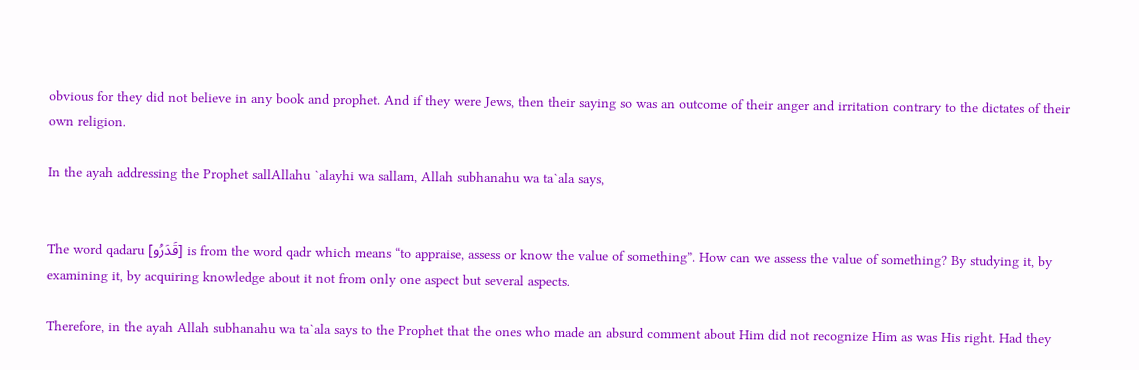obvious for they did not believe in any book and prophet. And if they were Jews, then their saying so was an outcome of their anger and irritation contrary to the dictates of their own religion.

In the ayah addressing the Prophet sallAllahu `alayhi wa sallam, Allah subhanahu wa ta`ala says,


The word qadaru [قَدَرُو] is from the word qadr which means “to appraise, assess or know the value of something”. How can we assess the value of something? By studying it, by examining it, by acquiring knowledge about it not from only one aspect but several aspects.

Therefore, in the ayah Allah subhanahu wa ta`ala says to the Prophet that the ones who made an absurd comment about Him did not recognize Him as was His right. Had they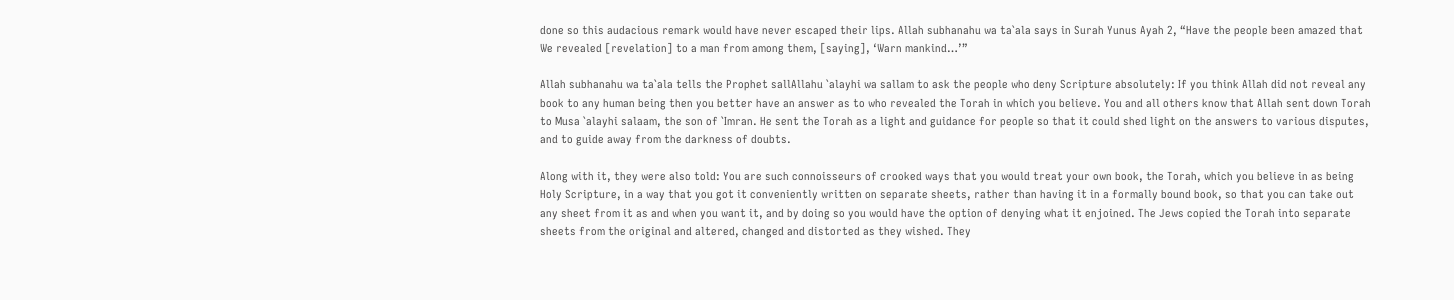done so this audacious remark would have never escaped their lips. Allah subhanahu wa ta`ala says in Surah Yunus Ayah 2, “Have the people been amazed that We revealed [revelation] to a man from among them, [saying], ‘Warn mankind…’”

Allah subhanahu wa ta`ala tells the Prophet sallAllahu `alayhi wa sallam to ask the people who deny Scripture absolutely: If you think Allah did not reveal any book to any human being then you better have an answer as to who revealed the Torah in which you believe. You and all others know that Allah sent down Torah to Musa `alayhi salaam, the son of `Imran. He sent the Torah as a light and guidance for people so that it could shed light on the answers to various disputes, and to guide away from the darkness of doubts.

Along with it, they were also told: You are such connoisseurs of crooked ways that you would treat your own book, the Torah, which you believe in as being Holy Scripture, in a way that you got it conveniently written on separate sheets, rather than having it in a formally bound book, so that you can take out any sheet from it as and when you want it, and by doing so you would have the option of denying what it enjoined. The Jews copied the Torah into separate sheets from the original and altered, changed and distorted as they wished. They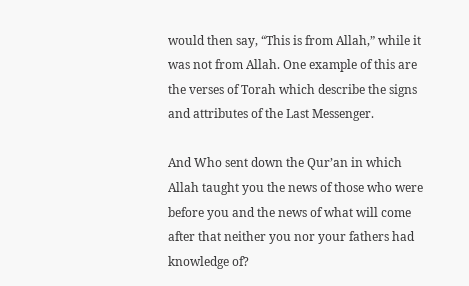would then say, “This is from Allah,” while it was not from Allah. One example of this are the verses of Torah which describe the signs and attributes of the Last Messenger.

And Who sent down the Qur’an in which Allah taught you the news of those who were before you and the news of what will come after that neither you nor your fathers had knowledge of?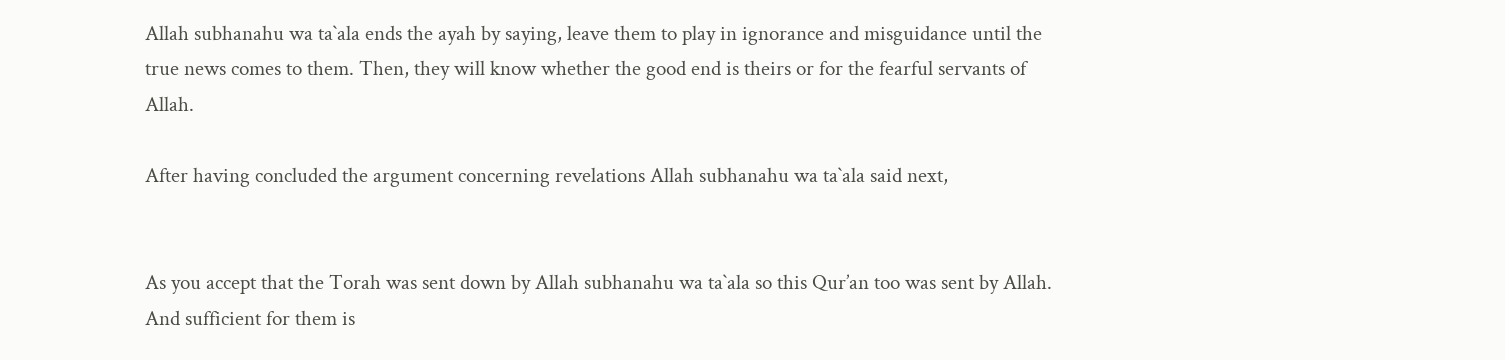Allah subhanahu wa ta`ala ends the ayah by saying, leave them to play in ignorance and misguidance until the true news comes to them. Then, they will know whether the good end is theirs or for the fearful servants of Allah.

After having concluded the argument concerning revelations Allah subhanahu wa ta`ala said next,


As you accept that the Torah was sent down by Allah subhanahu wa ta`ala so this Qur’an too was sent by Allah. And sufficient for them is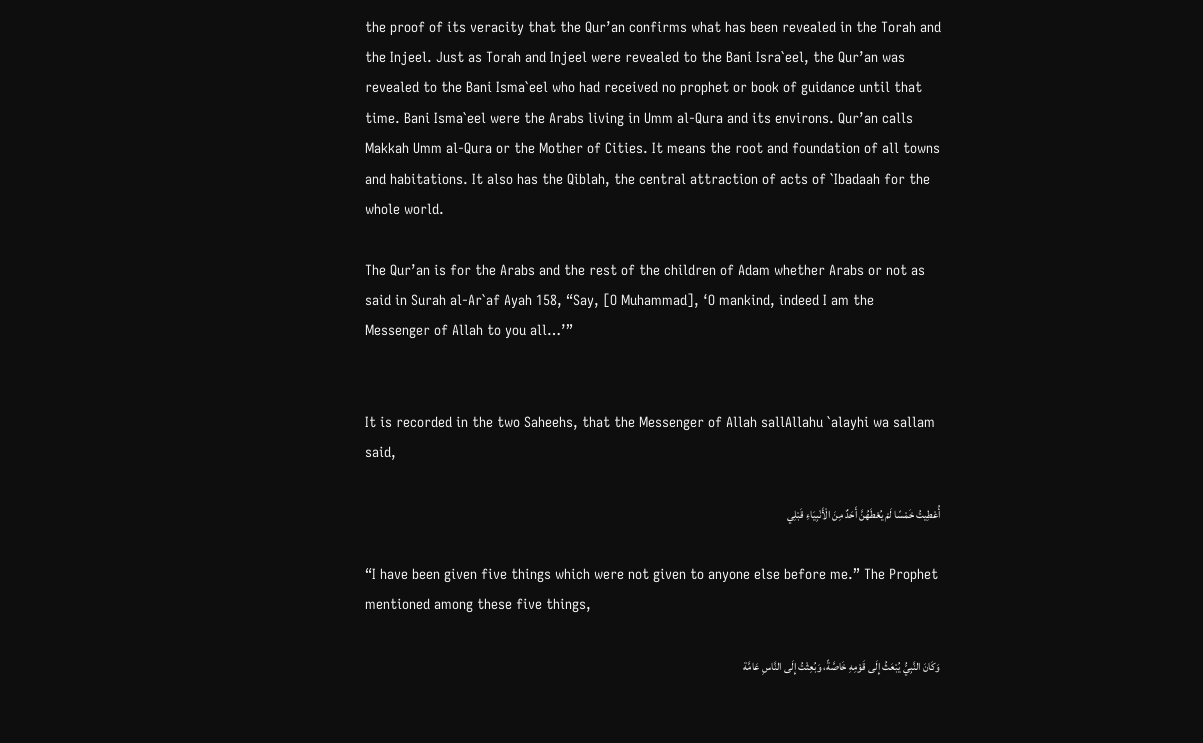the proof of its veracity that the Qur’an confirms what has been revealed in the Torah and the Injeel. Just as Torah and Injeel were revealed to the Bani Isra`eel, the Qur’an was revealed to the Bani Isma`eel who had received no prophet or book of guidance until that time. Bani Isma`eel were the Arabs living in Umm al-Qura and its environs. Qur’an calls Makkah Umm al-Qura or the Mother of Cities. It means the root and foundation of all towns and habitations. It also has the Qiblah, the central attraction of acts of `Ibadaah for the whole world.

The Qur’an is for the Arabs and the rest of the children of Adam whether Arabs or not as said in Surah al-Ar`af Ayah 158, “Say, [O Muhammad], ‘O mankind, indeed I am the Messenger of Allah to you all…’”


It is recorded in the two Saheehs, that the Messenger of Allah sallAllahu `alayhi wa sallam said,

أُعْطِيتُ خَمْسًا لَمْ يُعْطَهُنَّ أَحَدٌ مِنَ الْأَنْبِيَاءِ قَبْلِي

“I have been given five things which were not given to anyone else before me.” The Prophet mentioned among these five things,

وَكَانَ النَّبِيُّ يُبْعَثُ إِلَى قَوْمِهِ خَاصَّةً، وَبُعِثْتُ إِلَى النَّاسِ عَامَّة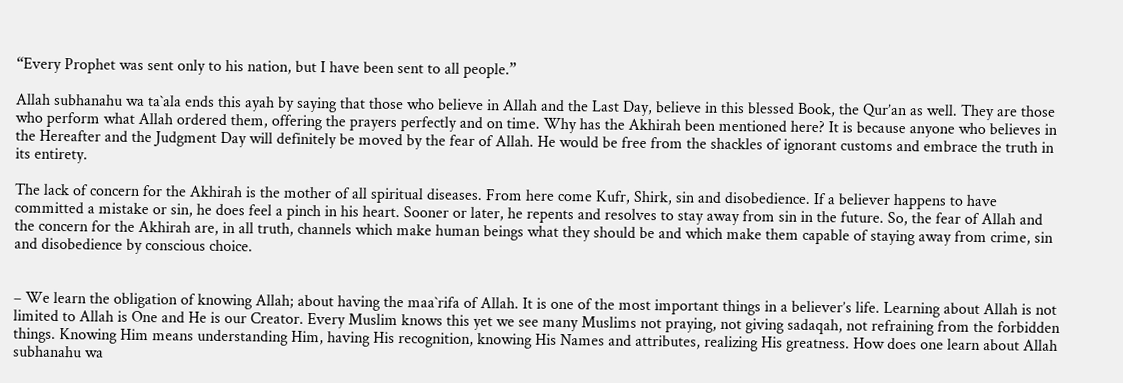“Every Prophet was sent only to his nation, but I have been sent to all people.”

Allah subhanahu wa ta`ala ends this ayah by saying that those who believe in Allah and the Last Day, believe in this blessed Book, the Qur’an as well. They are those who perform what Allah ordered them, offering the prayers perfectly and on time. Why has the Akhirah been mentioned here? It is because anyone who believes in the Hereafter and the Judgment Day will definitely be moved by the fear of Allah. He would be free from the shackles of ignorant customs and embrace the truth in its entirety.

The lack of concern for the Akhirah is the mother of all spiritual diseases. From here come Kufr, Shirk, sin and disobedience. If a believer happens to have committed a mistake or sin, he does feel a pinch in his heart. Sooner or later, he repents and resolves to stay away from sin in the future. So, the fear of Allah and the concern for the Akhirah are, in all truth, channels which make human beings what they should be and which make them capable of staying away from crime, sin and disobedience by conscious choice.


– We learn the obligation of knowing Allah; about having the maa`rifa of Allah. It is one of the most important things in a believer’s life. Learning about Allah is not limited to Allah is One and He is our Creator. Every Muslim knows this yet we see many Muslims not praying, not giving sadaqah, not refraining from the forbidden things. Knowing Him means understanding Him, having His recognition, knowing His Names and attributes, realizing His greatness. How does one learn about Allah subhanahu wa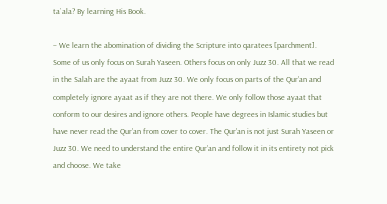ta`ala? By learning His Book.

– We learn the abomination of dividing the Scripture into qaratees [parchment]. Some of us only focus on Surah Yaseen. Others focus on only Juzz 30. All that we read in the Salah are the ayaat from Juzz 30. We only focus on parts of the Qur’an and completely ignore ayaat as if they are not there. We only follow those ayaat that conform to our desires and ignore others. People have degrees in Islamic studies but have never read the Qur’an from cover to cover. The Qur’an is not just Surah Yaseen or Juzz 30. We need to understand the entire Qur’an and follow it in its entirety not pick and choose. We take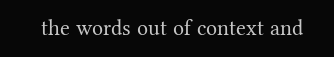the words out of context and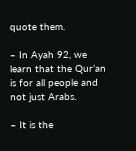quote them.

– In Ayah 92, we learn that the Qur’an is for all people and not just Arabs.

– It is the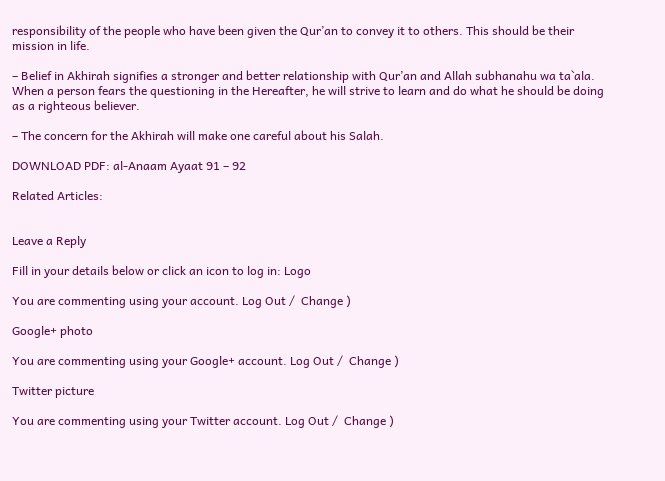responsibility of the people who have been given the Qur’an to convey it to others. This should be their mission in life.

– Belief in Akhirah signifies a stronger and better relationship with Qur’an and Allah subhanahu wa ta`ala. When a person fears the questioning in the Hereafter, he will strive to learn and do what he should be doing as a righteous believer.

– The concern for the Akhirah will make one careful about his Salah.

DOWNLOAD PDF: al-Anaam Ayaat 91 – 92

Related Articles:


Leave a Reply

Fill in your details below or click an icon to log in: Logo

You are commenting using your account. Log Out /  Change )

Google+ photo

You are commenting using your Google+ account. Log Out /  Change )

Twitter picture

You are commenting using your Twitter account. Log Out /  Change )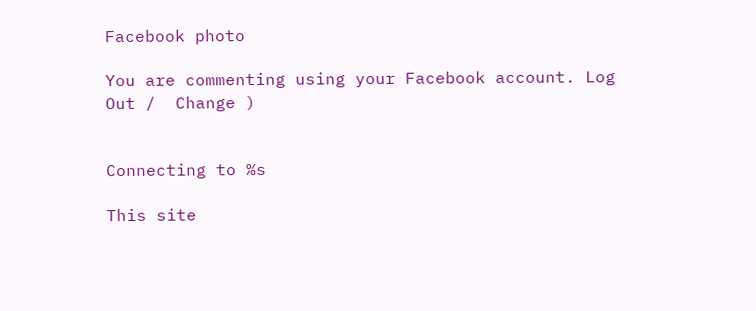Facebook photo

You are commenting using your Facebook account. Log Out /  Change )


Connecting to %s

This site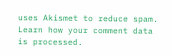uses Akismet to reduce spam. Learn how your comment data is processed.